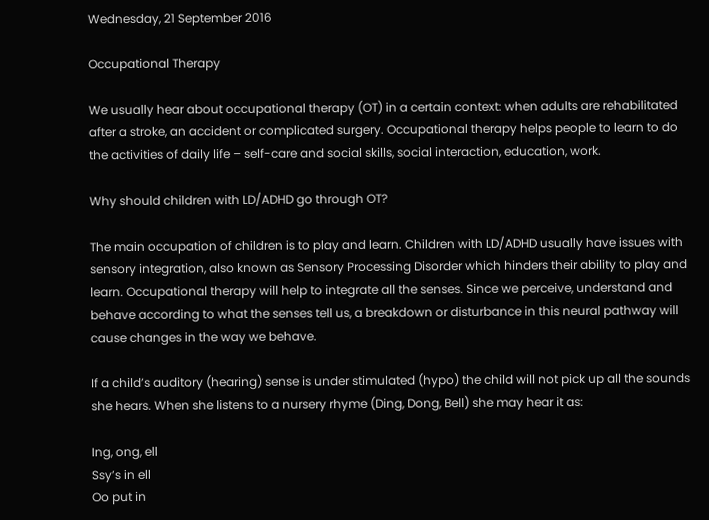Wednesday, 21 September 2016

Occupational Therapy

We usually hear about occupational therapy (OT) in a certain context: when adults are rehabilitated after a stroke, an accident or complicated surgery. Occupational therapy helps people to learn to do the activities of daily life – self-care and social skills, social interaction, education, work.

Why should children with LD/ADHD go through OT?

The main occupation of children is to play and learn. Children with LD/ADHD usually have issues with sensory integration, also known as Sensory Processing Disorder which hinders their ability to play and learn. Occupational therapy will help to integrate all the senses. Since we perceive, understand and behave according to what the senses tell us, a breakdown or disturbance in this neural pathway will cause changes in the way we behave.

If a child’s auditory (hearing) sense is under stimulated (hypo) the child will not pick up all the sounds she hears. When she listens to a nursery rhyme (Ding, Dong, Bell) she may hear it as:

Ing, ong, ell
Ssy’s in ell
Oo put in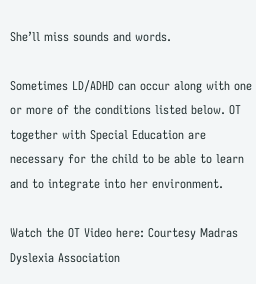She’ll miss sounds and words.

Sometimes LD/ADHD can occur along with one or more of the conditions listed below. OT together with Special Education are necessary for the child to be able to learn and to integrate into her environment.

Watch the OT Video here: Courtesy Madras Dyslexia Association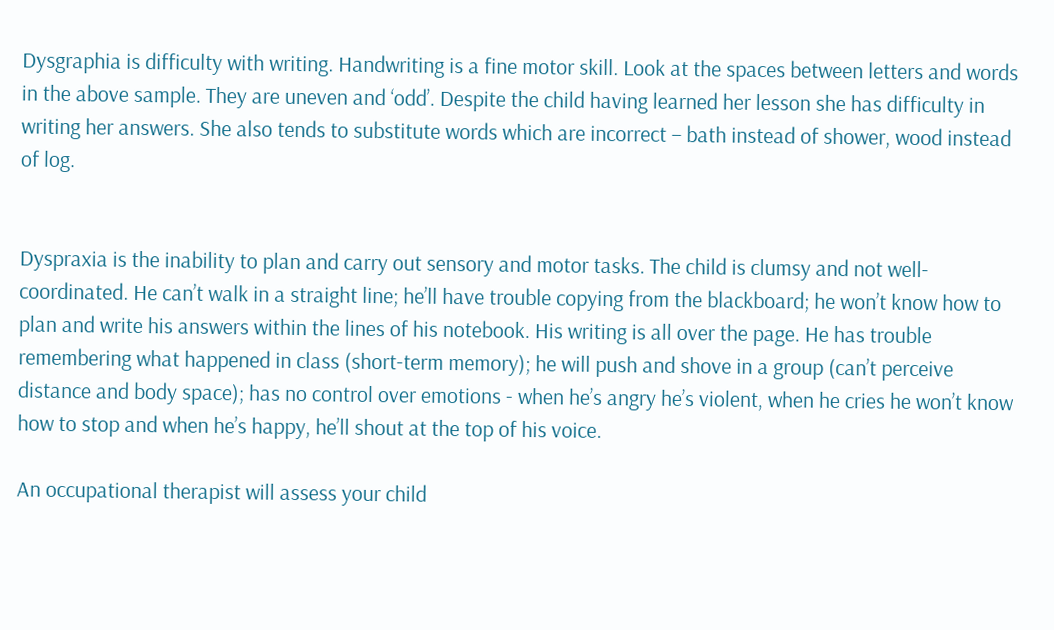Dysgraphia is difficulty with writing. Handwriting is a fine motor skill. Look at the spaces between letters and words in the above sample. They are uneven and ‘odd’. Despite the child having learned her lesson she has difficulty in writing her answers. She also tends to substitute words which are incorrect – bath instead of shower, wood instead of log.


Dyspraxia is the inability to plan and carry out sensory and motor tasks. The child is clumsy and not well-coordinated. He can’t walk in a straight line; he’ll have trouble copying from the blackboard; he won’t know how to plan and write his answers within the lines of his notebook. His writing is all over the page. He has trouble remembering what happened in class (short-term memory); he will push and shove in a group (can’t perceive distance and body space); has no control over emotions - when he’s angry he’s violent, when he cries he won’t know how to stop and when he’s happy, he’ll shout at the top of his voice.

An occupational therapist will assess your child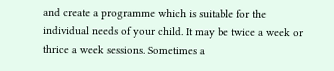and create a programme which is suitable for the individual needs of your child. It may be twice a week or thrice a week sessions. Sometimes a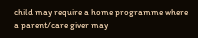child may require a home programme where a parent/care giver may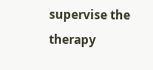supervise the therapy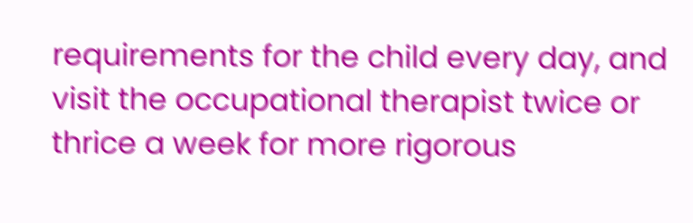requirements for the child every day, and visit the occupational therapist twice or thrice a week for more rigorous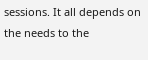sessions. It all depends on the needs to the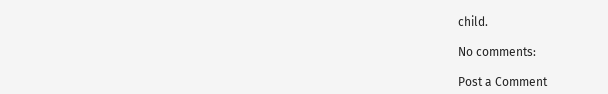child.

No comments:

Post a Comment